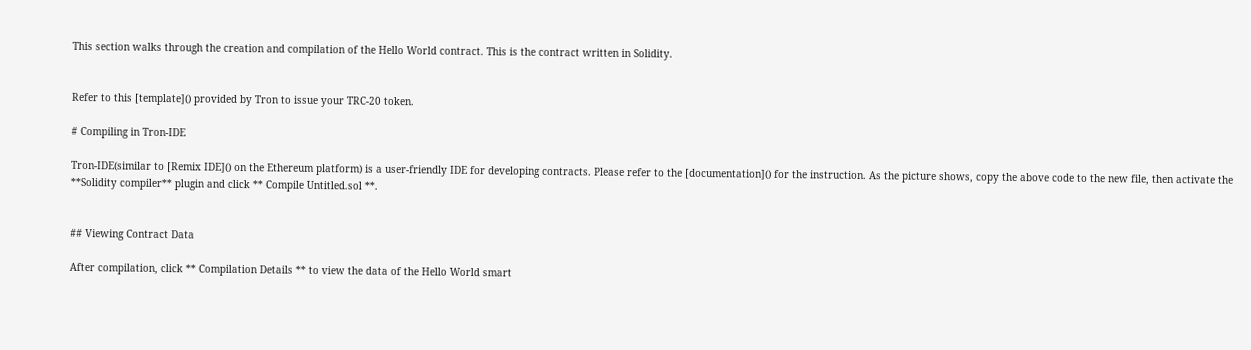This section walks through the creation and compilation of the Hello World contract. This is the contract written in Solidity.


Refer to this [template]() provided by Tron to issue your TRC-20 token.

# Compiling in Tron-IDE

Tron-IDE(similar to [Remix IDE]() on the Ethereum platform) is a user-friendly IDE for developing contracts. Please refer to the [documentation]() for the instruction. As the picture shows, copy the above code to the new file, then activate the **Solidity compiler** plugin and click ** Compile Untitled.sol **.


## Viewing Contract Data

After compilation, click ** Compilation Details ** to view the data of the Hello World smart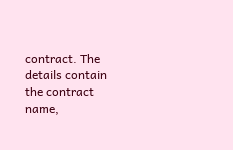contract. The details contain the contract name,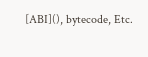[ABI](), bytecode, Etc.